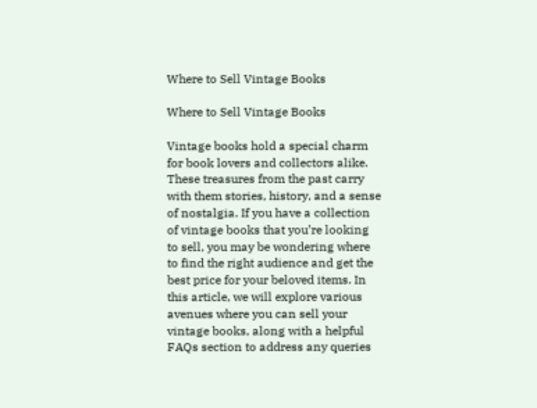Where to Sell Vintage Books

Where to Sell Vintage Books

Vintage books hold a special charm for book lovers and collectors alike. These treasures from the past carry with them stories, history, and a sense of nostalgia. If you have a collection of vintage books that you’re looking to sell, you may be wondering where to find the right audience and get the best price for your beloved items. In this article, we will explore various avenues where you can sell your vintage books, along with a helpful FAQs section to address any queries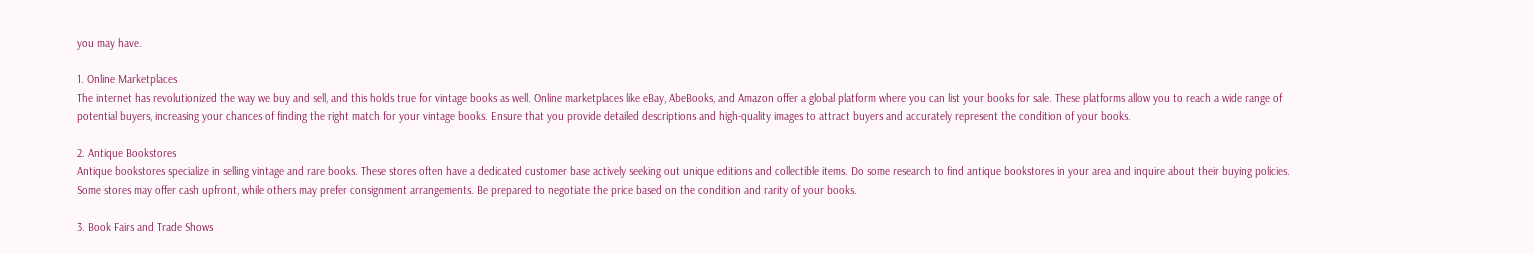you may have.

1. Online Marketplaces
The internet has revolutionized the way we buy and sell, and this holds true for vintage books as well. Online marketplaces like eBay, AbeBooks, and Amazon offer a global platform where you can list your books for sale. These platforms allow you to reach a wide range of potential buyers, increasing your chances of finding the right match for your vintage books. Ensure that you provide detailed descriptions and high-quality images to attract buyers and accurately represent the condition of your books.

2. Antique Bookstores
Antique bookstores specialize in selling vintage and rare books. These stores often have a dedicated customer base actively seeking out unique editions and collectible items. Do some research to find antique bookstores in your area and inquire about their buying policies. Some stores may offer cash upfront, while others may prefer consignment arrangements. Be prepared to negotiate the price based on the condition and rarity of your books.

3. Book Fairs and Trade Shows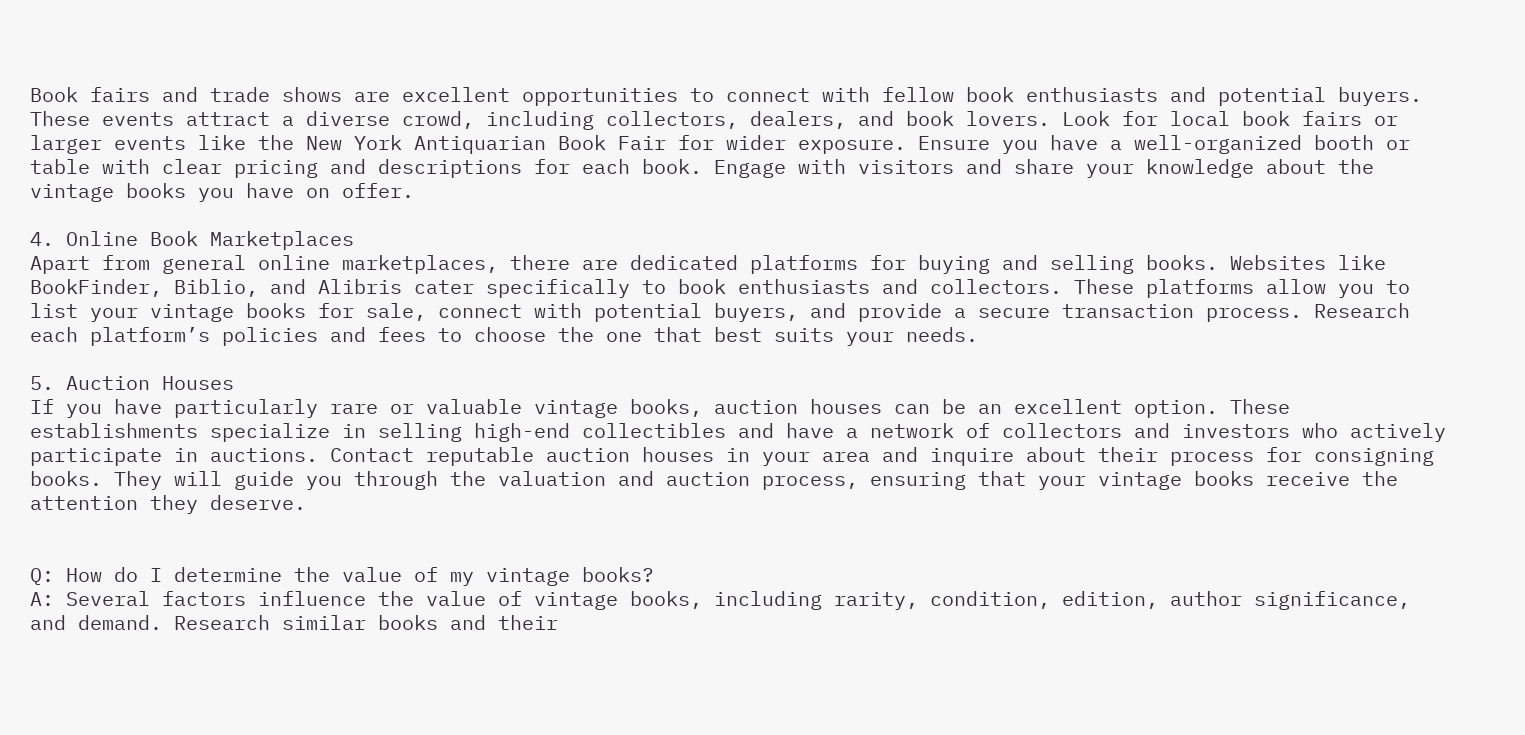Book fairs and trade shows are excellent opportunities to connect with fellow book enthusiasts and potential buyers. These events attract a diverse crowd, including collectors, dealers, and book lovers. Look for local book fairs or larger events like the New York Antiquarian Book Fair for wider exposure. Ensure you have a well-organized booth or table with clear pricing and descriptions for each book. Engage with visitors and share your knowledge about the vintage books you have on offer.

4. Online Book Marketplaces
Apart from general online marketplaces, there are dedicated platforms for buying and selling books. Websites like BookFinder, Biblio, and Alibris cater specifically to book enthusiasts and collectors. These platforms allow you to list your vintage books for sale, connect with potential buyers, and provide a secure transaction process. Research each platform’s policies and fees to choose the one that best suits your needs.

5. Auction Houses
If you have particularly rare or valuable vintage books, auction houses can be an excellent option. These establishments specialize in selling high-end collectibles and have a network of collectors and investors who actively participate in auctions. Contact reputable auction houses in your area and inquire about their process for consigning books. They will guide you through the valuation and auction process, ensuring that your vintage books receive the attention they deserve.


Q: How do I determine the value of my vintage books?
A: Several factors influence the value of vintage books, including rarity, condition, edition, author significance, and demand. Research similar books and their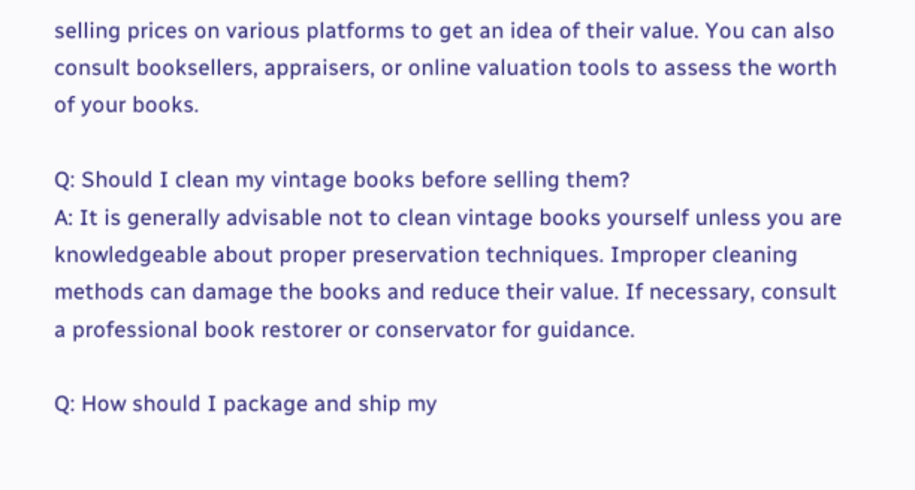selling prices on various platforms to get an idea of their value. You can also consult booksellers, appraisers, or online valuation tools to assess the worth of your books.

Q: Should I clean my vintage books before selling them?
A: It is generally advisable not to clean vintage books yourself unless you are knowledgeable about proper preservation techniques. Improper cleaning methods can damage the books and reduce their value. If necessary, consult a professional book restorer or conservator for guidance.

Q: How should I package and ship my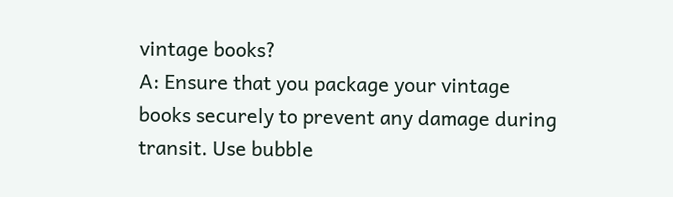vintage books?
A: Ensure that you package your vintage books securely to prevent any damage during transit. Use bubble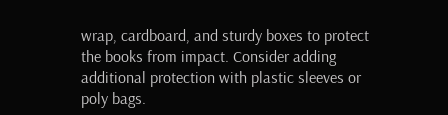wrap, cardboard, and sturdy boxes to protect the books from impact. Consider adding additional protection with plastic sleeves or poly bags.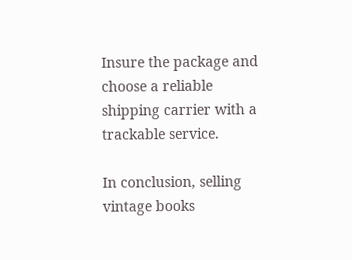Insure the package and choose a reliable shipping carrier with a trackable service.

In conclusion, selling vintage books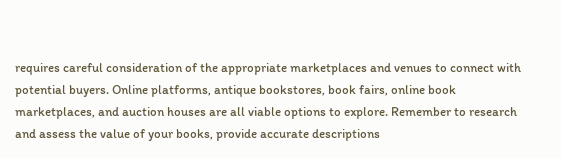requires careful consideration of the appropriate marketplaces and venues to connect with potential buyers. Online platforms, antique bookstores, book fairs, online book marketplaces, and auction houses are all viable options to explore. Remember to research and assess the value of your books, provide accurate descriptions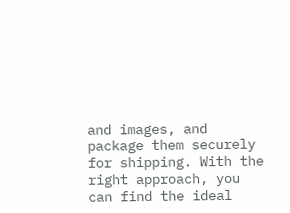and images, and package them securely for shipping. With the right approach, you can find the ideal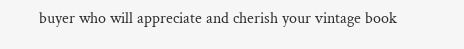buyer who will appreciate and cherish your vintage book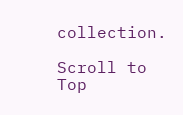collection.

Scroll to Top